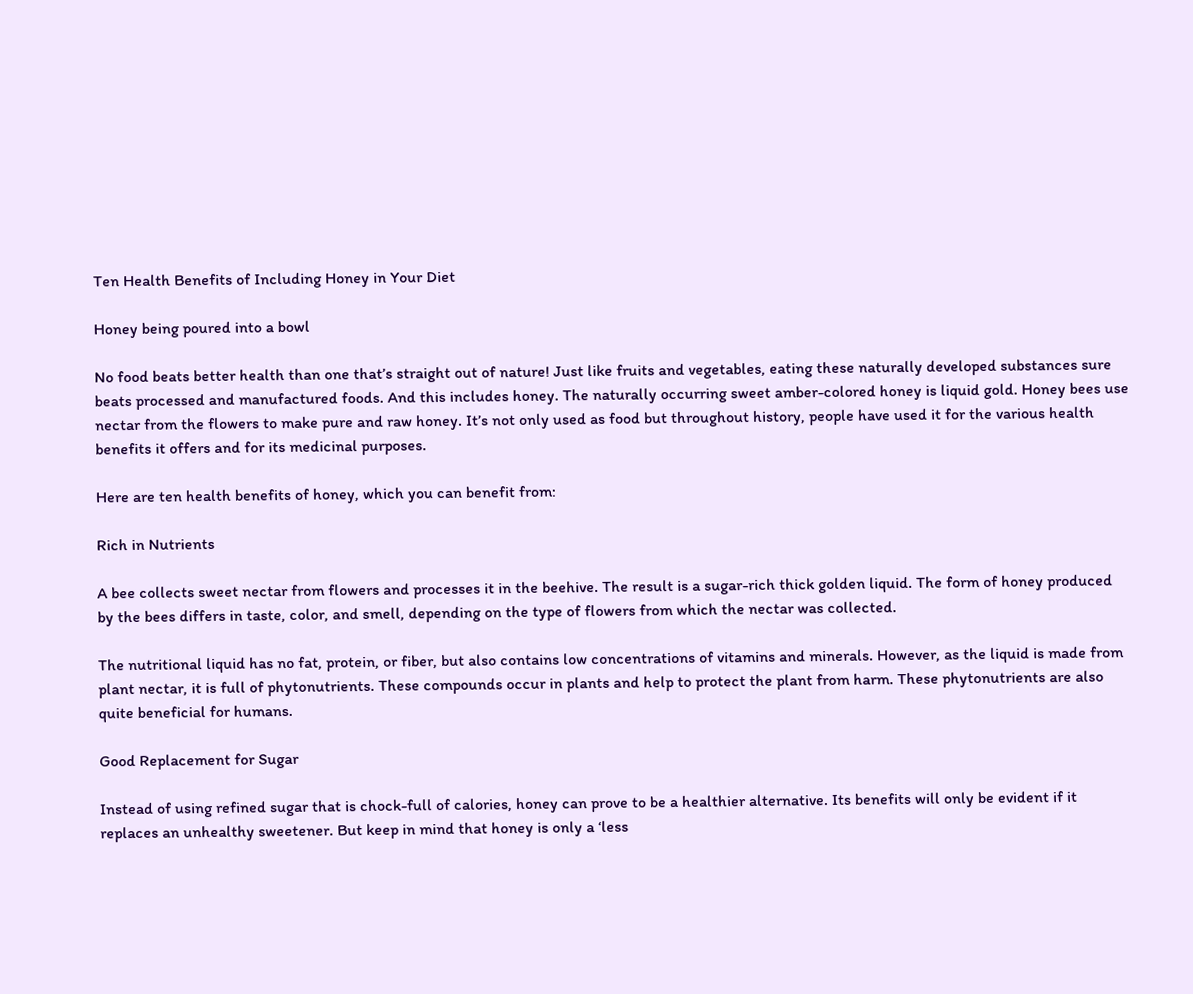Ten Health Benefits of Including Honey in Your Diet

Honey being poured into a bowl

No food beats better health than one that’s straight out of nature! Just like fruits and vegetables, eating these naturally developed substances sure beats processed and manufactured foods. And this includes honey. The naturally occurring sweet amber-colored honey is liquid gold. Honey bees use nectar from the flowers to make pure and raw honey. It’s not only used as food but throughout history, people have used it for the various health benefits it offers and for its medicinal purposes.

Here are ten health benefits of honey, which you can benefit from:

Rich in Nutrients

A bee collects sweet nectar from flowers and processes it in the beehive. The result is a sugar-rich thick golden liquid. The form of honey produced by the bees differs in taste, color, and smell, depending on the type of flowers from which the nectar was collected.

The nutritional liquid has no fat, protein, or fiber, but also contains low concentrations of vitamins and minerals. However, as the liquid is made from plant nectar, it is full of phytonutrients. These compounds occur in plants and help to protect the plant from harm. These phytonutrients are also quite beneficial for humans.

Good Replacement for Sugar

Instead of using refined sugar that is chock-full of calories, honey can prove to be a healthier alternative. Its benefits will only be evident if it replaces an unhealthy sweetener. But keep in mind that honey is only a ‘less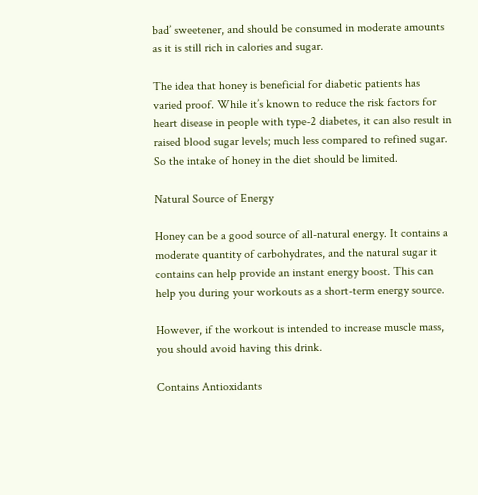bad’ sweetener, and should be consumed in moderate amounts as it is still rich in calories and sugar.

The idea that honey is beneficial for diabetic patients has varied proof. While it’s known to reduce the risk factors for heart disease in people with type-2 diabetes, it can also result in raised blood sugar levels; much less compared to refined sugar. So the intake of honey in the diet should be limited.

Natural Source of Energy

Honey can be a good source of all-natural energy. It contains a moderate quantity of carbohydrates, and the natural sugar it contains can help provide an instant energy boost. This can help you during your workouts as a short-term energy source.

However, if the workout is intended to increase muscle mass, you should avoid having this drink.

Contains Antioxidants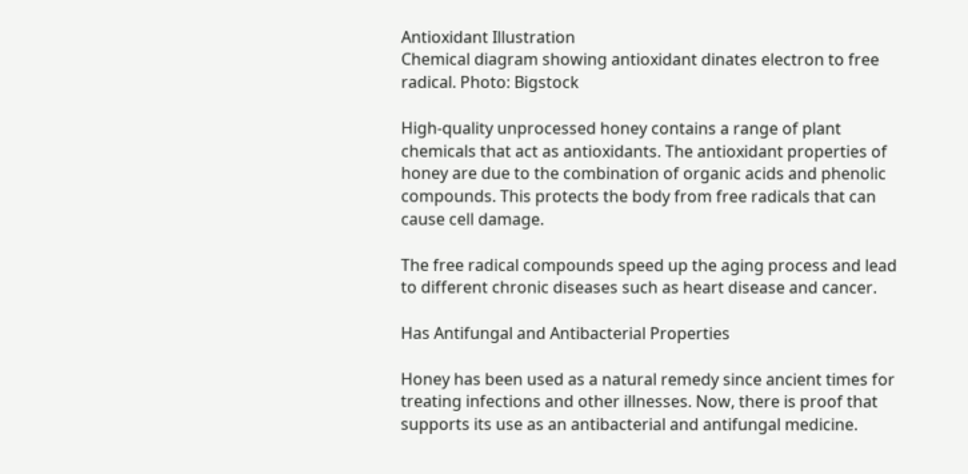Antioxidant Illustration
Chemical diagram showing antioxidant dinates electron to free radical. Photo: Bigstock

High-quality unprocessed honey contains a range of plant chemicals that act as antioxidants. The antioxidant properties of honey are due to the combination of organic acids and phenolic compounds. This protects the body from free radicals that can cause cell damage.

The free radical compounds speed up the aging process and lead to different chronic diseases such as heart disease and cancer.

Has Antifungal and Antibacterial Properties

Honey has been used as a natural remedy since ancient times for treating infections and other illnesses. Now, there is proof that supports its use as an antibacterial and antifungal medicine.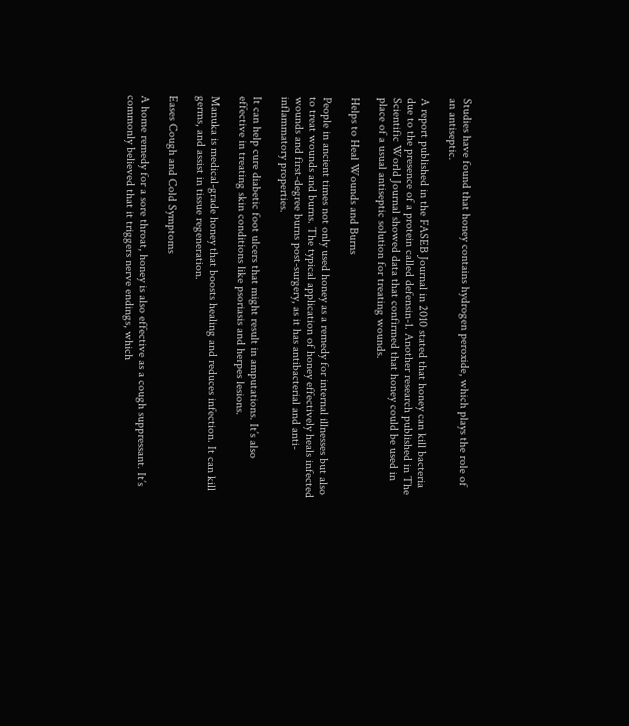Studies have found that honey contains hydrogen peroxide, which plays the role of an antiseptic.

A report published in the FASEB Journal in 2010 stated that honey can kill bacteria due to the presence of a protein called defensin-1. Another research published in The Scientific World Journal showed data that confirmed that honey could be used in place of a usual antiseptic solution for treating wounds.

Helps to Heal Wounds and Burns

People in ancient times not only used honey as a remedy for internal illnesses but also to treat wounds and burns. The typical application of honey effectively heals infected wounds and first-degree burns post-surgery, as it has antibacterial and anti-inflammatory properties.

It can help cure diabetic foot ulcers that might result in amputations. It’s also effective in treating skin conditions like psoriasis and herpes lesions.

Manuka is medical-grade honey that boosts healing and reduces infection. It can kill germs, and assist in tissue regeneration.

Eases Cough and Cold Symptoms

A home remedy for a sore throat, honey is also effective as a cough suppressant. It’s commonly believed that it triggers nerve endings, which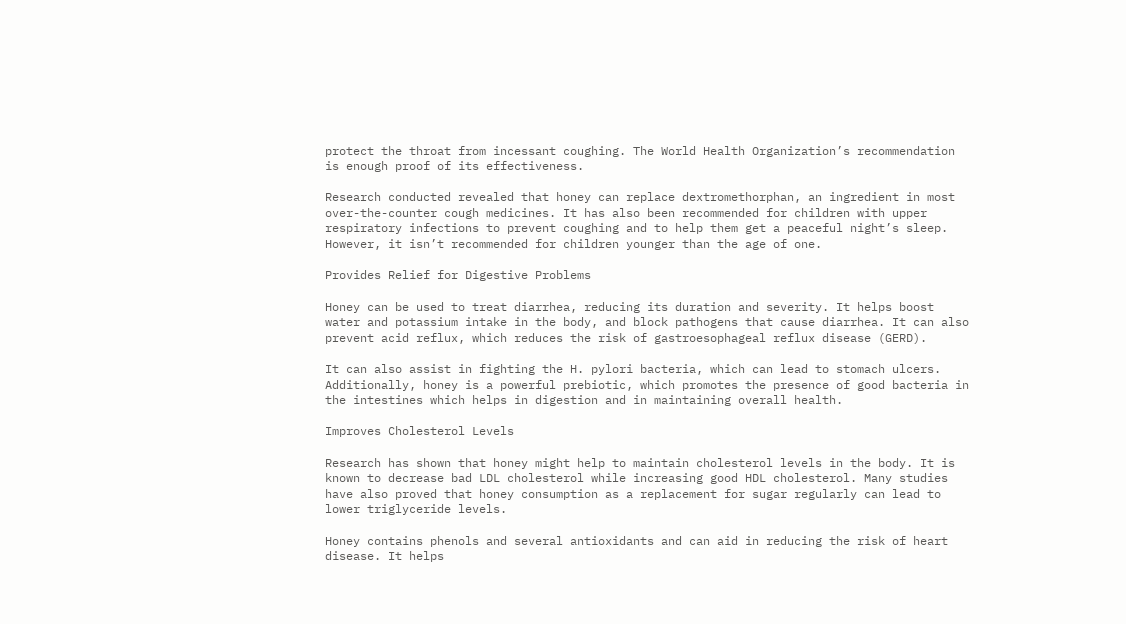protect the throat from incessant coughing. The World Health Organization’s recommendation is enough proof of its effectiveness.

Research conducted revealed that honey can replace dextromethorphan, an ingredient in most over-the-counter cough medicines. It has also been recommended for children with upper respiratory infections to prevent coughing and to help them get a peaceful night’s sleep. However, it isn’t recommended for children younger than the age of one.

Provides Relief for Digestive Problems

Honey can be used to treat diarrhea, reducing its duration and severity. It helps boost water and potassium intake in the body, and block pathogens that cause diarrhea. It can also prevent acid reflux, which reduces the risk of gastroesophageal reflux disease (GERD).

It can also assist in fighting the H. pylori bacteria, which can lead to stomach ulcers. Additionally, honey is a powerful prebiotic, which promotes the presence of good bacteria in the intestines which helps in digestion and in maintaining overall health.

Improves Cholesterol Levels

Research has shown that honey might help to maintain cholesterol levels in the body. It is known to decrease bad LDL cholesterol while increasing good HDL cholesterol. Many studies have also proved that honey consumption as a replacement for sugar regularly can lead to lower triglyceride levels.

Honey contains phenols and several antioxidants and can aid in reducing the risk of heart disease. It helps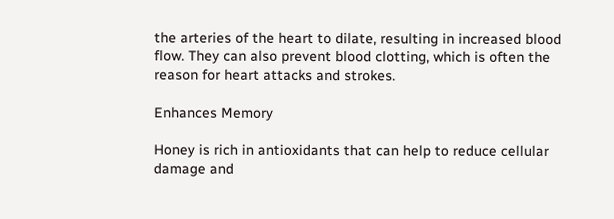the arteries of the heart to dilate, resulting in increased blood flow. They can also prevent blood clotting, which is often the reason for heart attacks and strokes.

Enhances Memory

Honey is rich in antioxidants that can help to reduce cellular damage and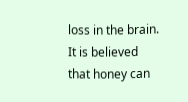loss in the brain. It is believed that honey can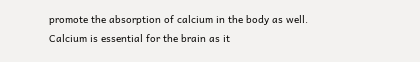promote the absorption of calcium in the body as well. Calcium is essential for the brain as it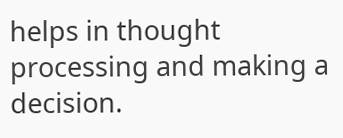helps in thought processing and making a decision.